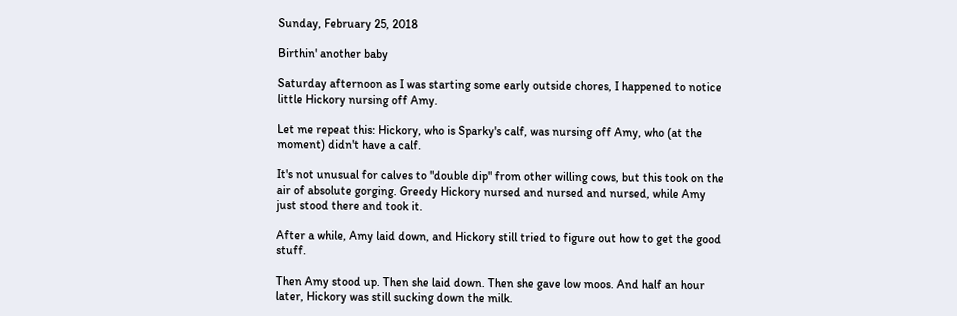Sunday, February 25, 2018

Birthin' another baby

Saturday afternoon as I was starting some early outside chores, I happened to notice little Hickory nursing off Amy.

Let me repeat this: Hickory, who is Sparky's calf, was nursing off Amy, who (at the moment) didn't have a calf.

It's not unusual for calves to "double dip" from other willing cows, but this took on the air of absolute gorging. Greedy Hickory nursed and nursed and nursed, while Amy just stood there and took it.

After a while, Amy laid down, and Hickory still tried to figure out how to get the good stuff.

Then Amy stood up. Then she laid down. Then she gave low moos. And half an hour later, Hickory was still sucking down the milk.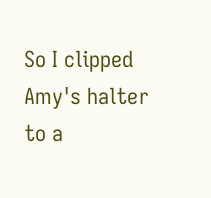So I clipped Amy's halter to a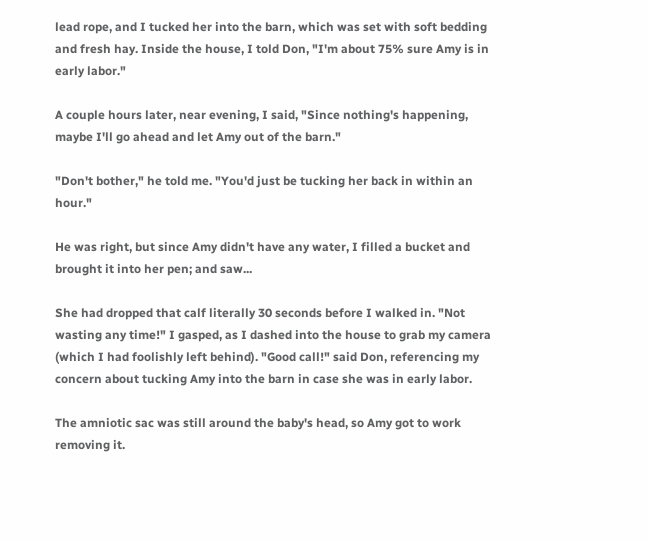lead rope, and I tucked her into the barn, which was set with soft bedding and fresh hay. Inside the house, I told Don, "I'm about 75% sure Amy is in early labor."

A couple hours later, near evening, I said, "Since nothing's happening, maybe I'll go ahead and let Amy out of the barn."

"Don't bother," he told me. "You'd just be tucking her back in within an hour."

He was right, but since Amy didn't have any water, I filled a bucket and brought it into her pen; and saw...

She had dropped that calf literally 30 seconds before I walked in. "Not wasting any time!" I gasped, as I dashed into the house to grab my camera (which I had foolishly left behind). "Good call!" said Don, referencing my concern about tucking Amy into the barn in case she was in early labor.

The amniotic sac was still around the baby's head, so Amy got to work removing it.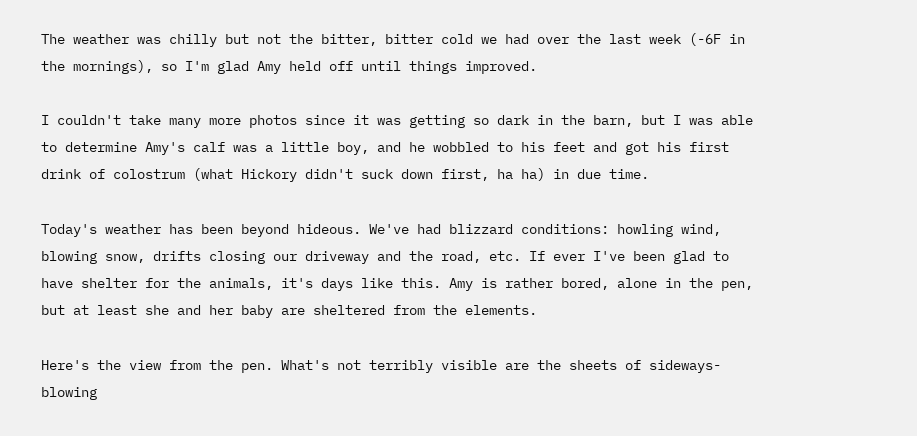The weather was chilly but not the bitter, bitter cold we had over the last week (-6F in the mornings), so I'm glad Amy held off until things improved.

I couldn't take many more photos since it was getting so dark in the barn, but I was able to determine Amy's calf was a little boy, and he wobbled to his feet and got his first drink of colostrum (what Hickory didn't suck down first, ha ha) in due time.

Today's weather has been beyond hideous. We've had blizzard conditions: howling wind, blowing snow, drifts closing our driveway and the road, etc. If ever I've been glad to have shelter for the animals, it's days like this. Amy is rather bored, alone in the pen, but at least she and her baby are sheltered from the elements.

Here's the view from the pen. What's not terribly visible are the sheets of sideways-blowing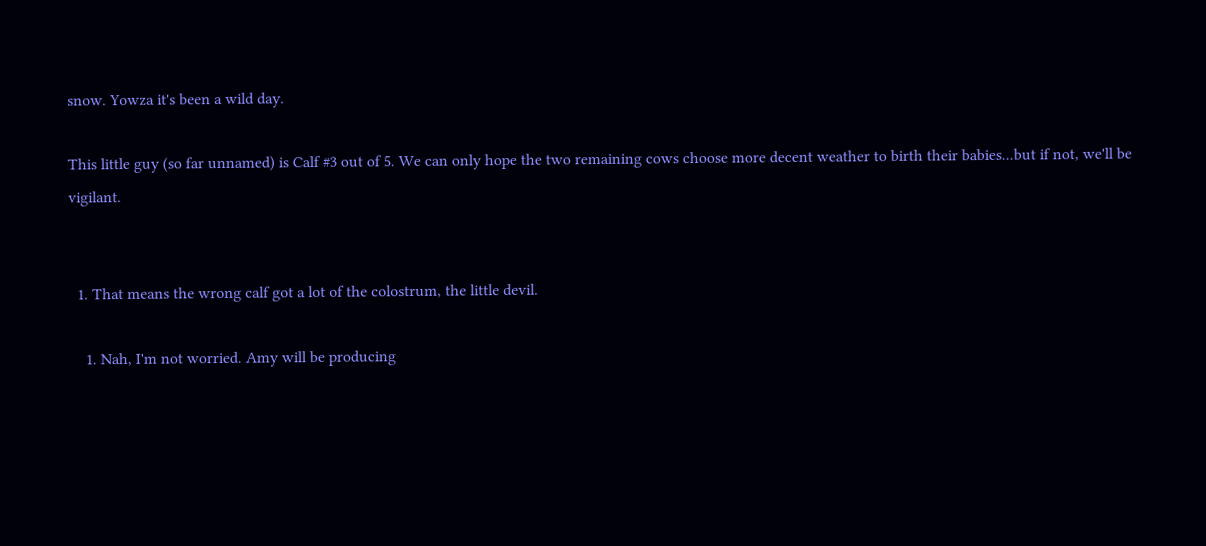snow. Yowza it's been a wild day.

This little guy (so far unnamed) is Calf #3 out of 5. We can only hope the two remaining cows choose more decent weather to birth their babies...but if not, we'll be vigilant.


  1. That means the wrong calf got a lot of the colostrum, the little devil.

    1. Nah, I'm not worried. Amy will be producing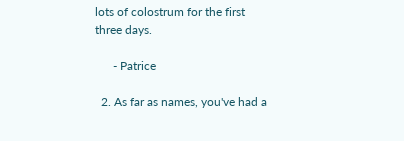lots of colostrum for the first three days.

      - Patrice

  2. As far as names, you've had a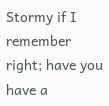Stormy if I remember right; have you have a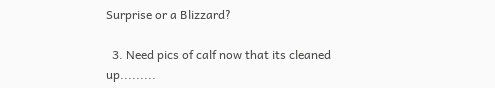Surprise or a Blizzard?

  3. Need pics of calf now that its cleaned up.........